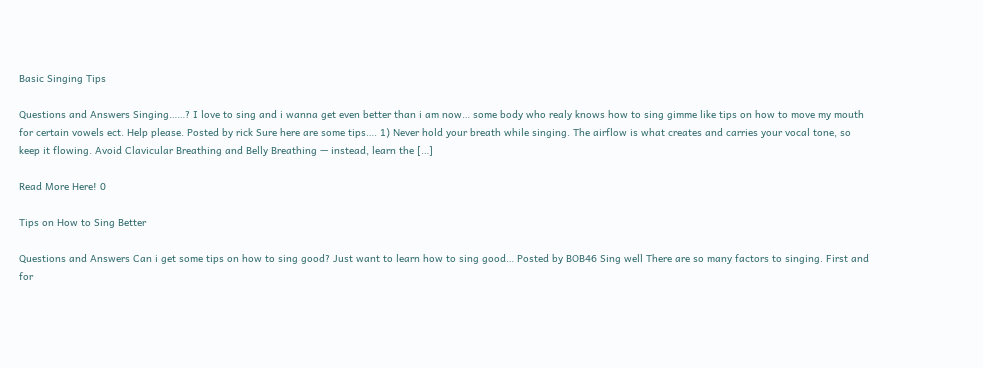Basic Singing Tips

Questions and Answers Singing……? I love to sing and i wanna get even better than i am now… some body who realy knows how to sing gimme like tips on how to move my mouth for certain vowels ect. Help please. Posted by rick Sure here are some tips…. 1) Never hold your breath while singing. The airflow is what creates and carries your vocal tone, so keep it flowing. Avoid Clavicular Breathing and Belly Breathing — instead, learn the […]

Read More Here! 0

Tips on How to Sing Better

Questions and Answers Can i get some tips on how to sing good? Just want to learn how to sing good… Posted by BOB46 Sing well There are so many factors to singing. First and for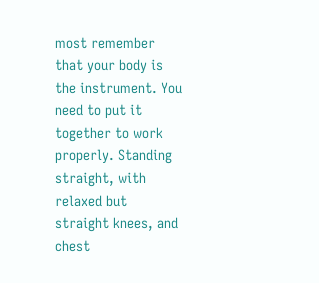most remember that your body is the instrument. You need to put it together to work properly. Standing straight, with relaxed but straight knees, and chest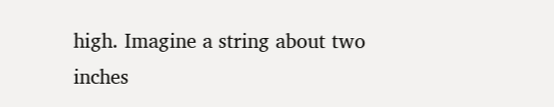high. Imagine a string about two inches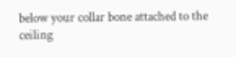below your collar bone attached to the ceiling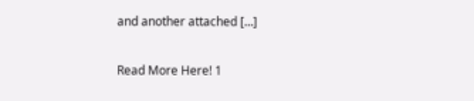and another attached […]

Read More Here! 1